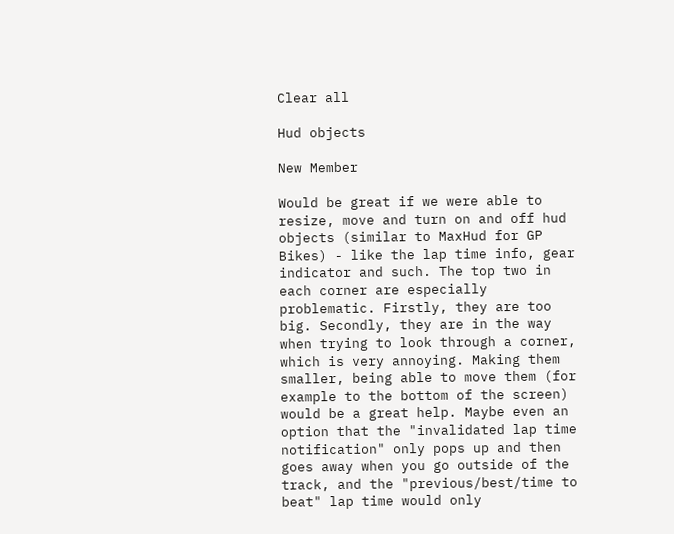Clear all

Hud objects

New Member

Would be great if we were able to resize, move and turn on and off hud objects (similar to MaxHud for GP Bikes) - like the lap time info, gear indicator and such. The top two in each corner are especially problematic. Firstly, they are too big. Secondly, they are in the way when trying to look through a corner, which is very annoying. Making them smaller, being able to move them (for example to the bottom of the screen) would be a great help. Maybe even an option that the "invalidated lap time notification" only pops up and then goes away when you go outside of the track, and the "previous/best/time to beat" lap time would only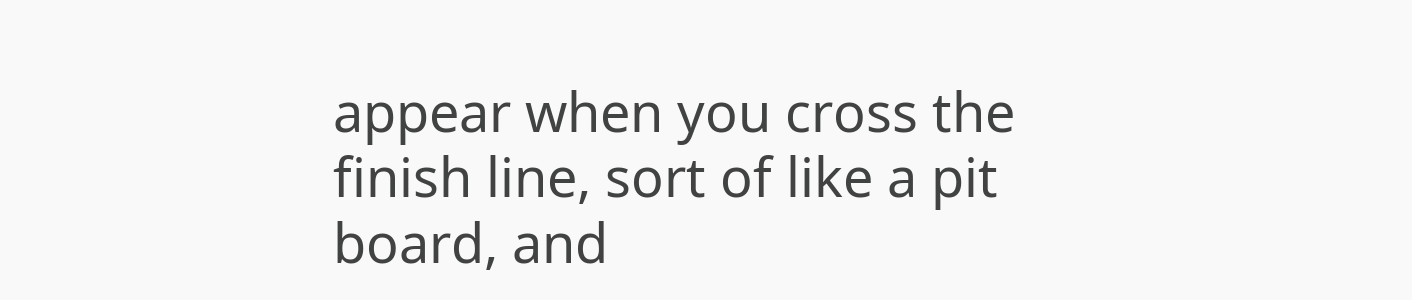appear when you cross the finish line, sort of like a pit board, and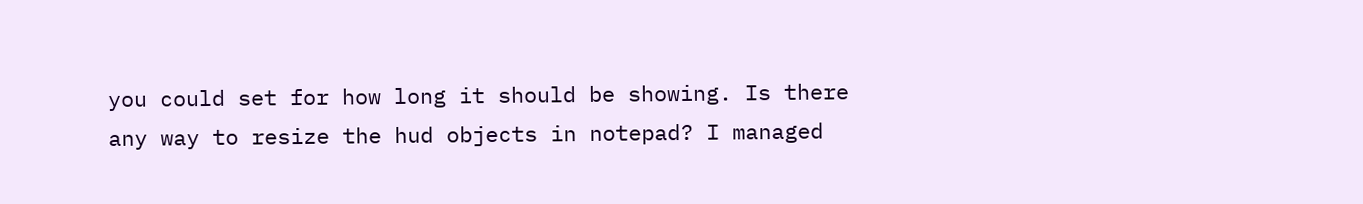you could set for how long it should be showing. Is there any way to resize the hud objects in notepad? I managed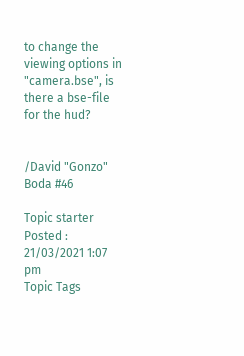to change the viewing options in "camera.bse", is there a bse-file for the hud?


/David "Gonzo" Boda #46

Topic starter Posted : 21/03/2021 1:07 pm
Topic Tags